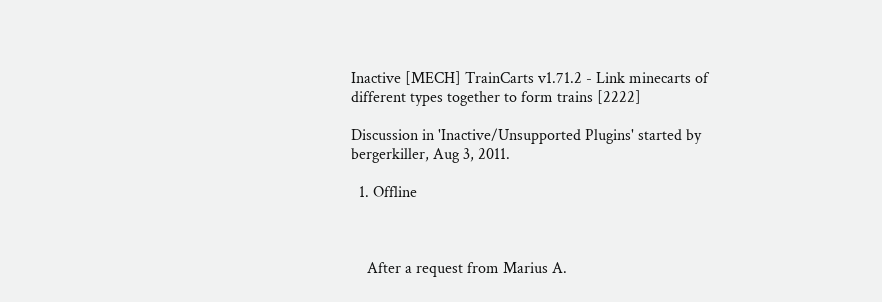Inactive [MECH] TrainCarts v1.71.2 - Link minecarts of different types together to form trains [2222]

Discussion in 'Inactive/Unsupported Plugins' started by bergerkiller, Aug 3, 2011.

  1. Offline



    After a request from Marius A.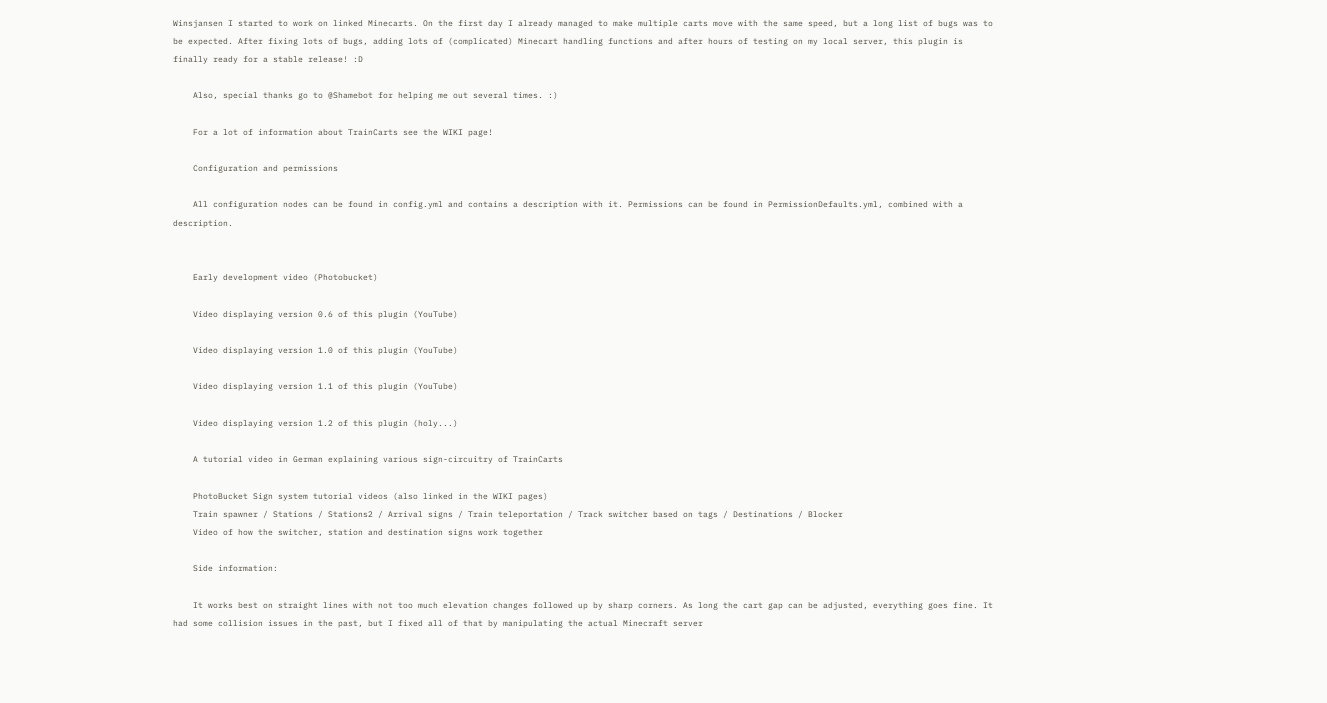Winsjansen I started to work on linked Minecarts. On the first day I already managed to make multiple carts move with the same speed, but a long list of bugs was to be expected. After fixing lots of bugs, adding lots of (complicated) Minecart handling functions and after hours of testing on my local server, this plugin is finally ready for a stable release! :D

    Also, special thanks go to @Shamebot for helping me out several times. :)

    For a lot of information about TrainCarts see the WIKI page!

    Configuration and permissions

    All configuration nodes can be found in config.yml and contains a description with it. Permissions can be found in PermissionDefaults.yml, combined with a description.


    Early development video (Photobucket)

    Video displaying version 0.6 of this plugin (YouTube)

    Video displaying version 1.0 of this plugin (YouTube)

    Video displaying version 1.1 of this plugin (YouTube)

    Video displaying version 1.2 of this plugin (holy...)

    A tutorial video in German explaining various sign-circuitry of TrainCarts

    PhotoBucket Sign system tutorial videos (also linked in the WIKI pages)
    Train spawner / Stations / Stations2 / Arrival signs / Train teleportation / Track switcher based on tags / Destinations / Blocker
    Video of how the switcher, station and destination signs work together

    Side information:

    It works best on straight lines with not too much elevation changes followed up by sharp corners. As long the cart gap can be adjusted, everything goes fine. It had some collision issues in the past, but I fixed all of that by manipulating the actual Minecraft server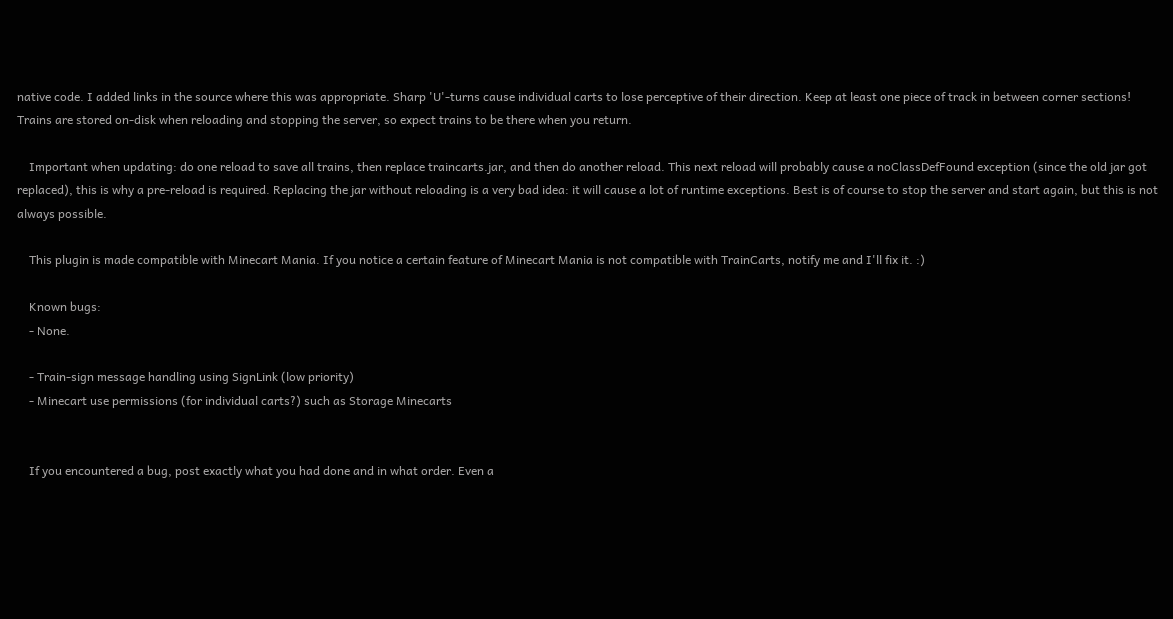native code. I added links in the source where this was appropriate. Sharp 'U'-turns cause individual carts to lose perceptive of their direction. Keep at least one piece of track in between corner sections! Trains are stored on-disk when reloading and stopping the server, so expect trains to be there when you return.

    Important when updating: do one reload to save all trains, then replace traincarts.jar, and then do another reload. This next reload will probably cause a noClassDefFound exception (since the old jar got replaced), this is why a pre-reload is required. Replacing the jar without reloading is a very bad idea: it will cause a lot of runtime exceptions. Best is of course to stop the server and start again, but this is not always possible.

    This plugin is made compatible with Minecart Mania. If you notice a certain feature of Minecart Mania is not compatible with TrainCarts, notify me and I'll fix it. :)

    Known bugs:
    - None.

    - Train-sign message handling using SignLink (low priority)
    - Minecart use permissions (for individual carts?) such as Storage Minecarts


    If you encountered a bug, post exactly what you had done and in what order. Even a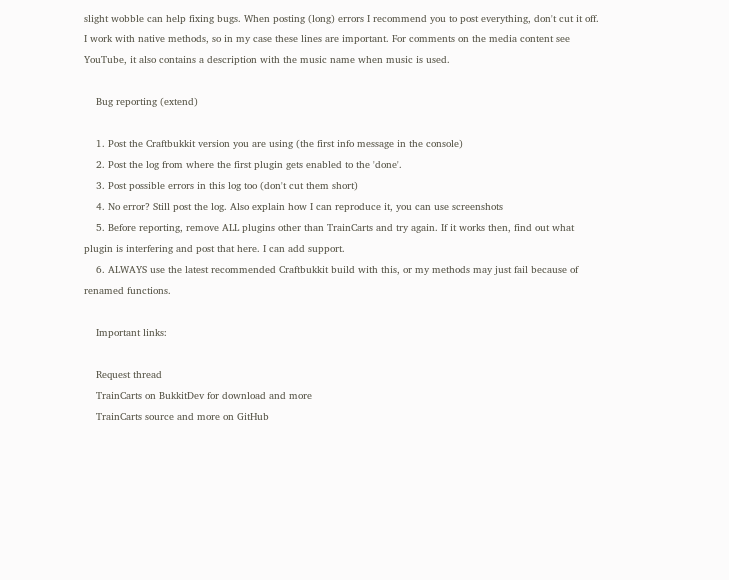slight wobble can help fixing bugs. When posting (long) errors I recommend you to post everything, don't cut it off. I work with native methods, so in my case these lines are important. For comments on the media content see YouTube, it also contains a description with the music name when music is used.

    Bug reporting (extend)

    1. Post the Craftbukkit version you are using (the first info message in the console)
    2. Post the log from where the first plugin gets enabled to the 'done'.
    3. Post possible errors in this log too (don't cut them short)
    4. No error? Still post the log. Also explain how I can reproduce it, you can use screenshots
    5. Before reporting, remove ALL plugins other than TrainCarts and try again. If it works then, find out what plugin is interfering and post that here. I can add support.
    6. ALWAYS use the latest recommended Craftbukkit build with this, or my methods may just fail because of renamed functions.

    Important links:

    Request thread
    TrainCarts on BukkitDev for download and more
    TrainCarts source and more on GitHub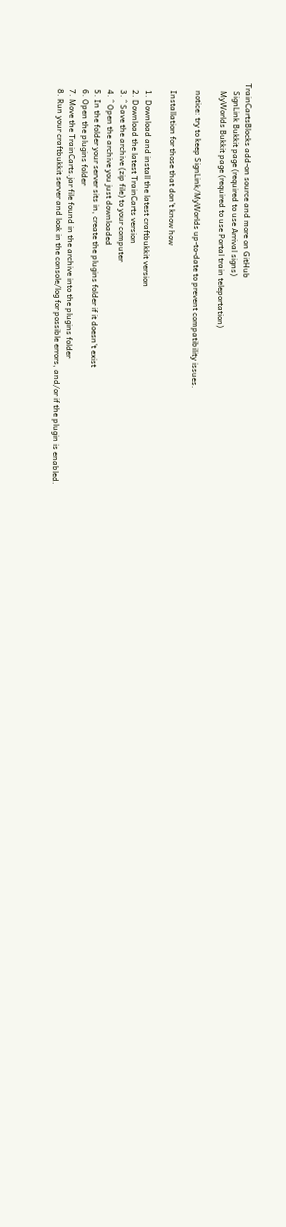TrainCartsBlocks add-on source and more on GitHub
    SignLink Bukkit page (required to use Arrival signs)
    MyWorlds Bukkit page (required to use Portal train teleportation)

    notice: try to keep SignLink/MyWorlds up-to-date to prevent compatibility issues.

    Installation for those that don't know how

    1. Download and install the latest craftbukkit version
    2. Download the latest TrainCarts version
    3. ^ Save the archive (zip file) to your computer
    4. ^ Open the archive you just downloaded
    5. In the folder your server sits in, create the plugins folder if it doesn't exist
    6. Open the plugins folder
    7. Move the TrainCarts.jar file found in the archive into the plugins folder
    8. Run your craftbukkit server and look in the console/log for possible errors, and/or if the plugin is enabled.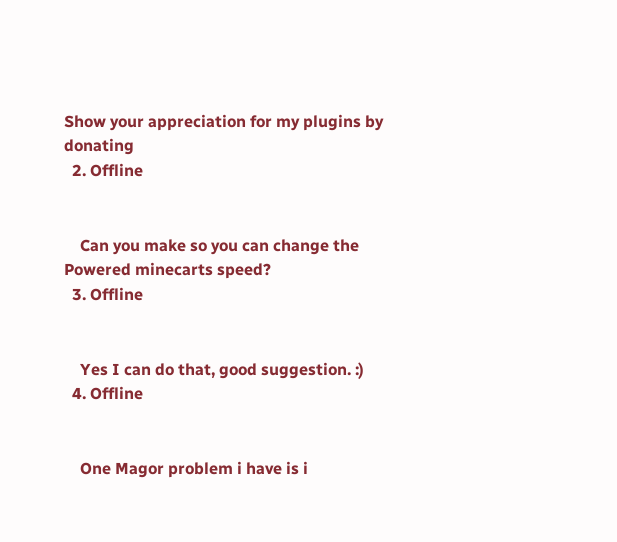Show your appreciation for my plugins by donating
  2. Offline


    Can you make so you can change the Powered minecarts speed?
  3. Offline


    Yes I can do that, good suggestion. :)
  4. Offline


    One Magor problem i have is i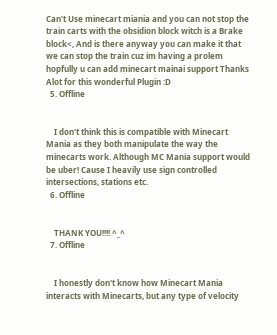Can't Use minecart miania and you can not stop the train carts with the obsidion block witch is a Brake block<, And is there anyway you can make it that we can stop the train cuz im having a prolem hopfully u can add minecart mainai support Thanks Alot for this wonderful Plugin :D
  5. Offline


    I don't think this is compatible with Minecart Mania as they both manipulate the way the minecarts work. Although MC Mania support would be uber! Cause I heavily use sign controlled intersections, stations etc.
  6. Offline


    THANK YOU!!!! ^_^
  7. Offline


    I honestly don't know how Minecart Mania interacts with Minecarts, but any type of velocity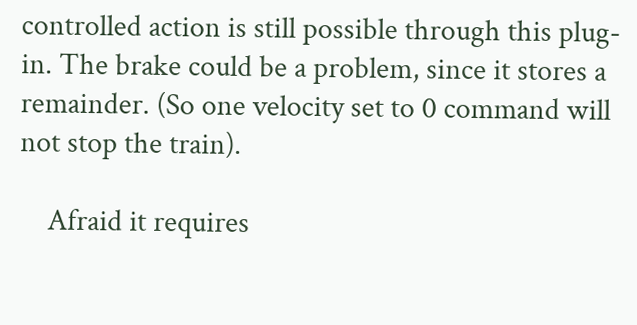controlled action is still possible through this plug-in. The brake could be a problem, since it stores a remainder. (So one velocity set to 0 command will not stop the train).

    Afraid it requires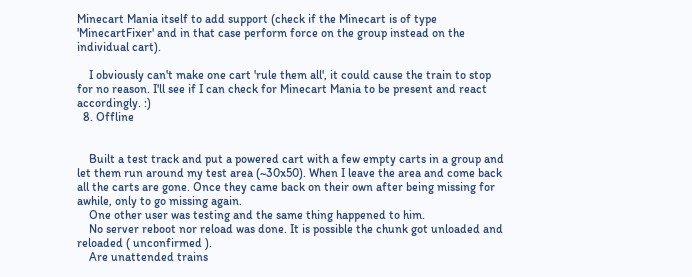Minecart Mania itself to add support (check if the Minecart is of type 'MinecartFixer' and in that case perform force on the group instead on the individual cart).

    I obviously can't make one cart 'rule them all', it could cause the train to stop for no reason. I'll see if I can check for Minecart Mania to be present and react accordingly. :)
  8. Offline


    Built a test track and put a powered cart with a few empty carts in a group and let them run around my test area (~30x50). When I leave the area and come back all the carts are gone. Once they came back on their own after being missing for awhile, only to go missing again.
    One other user was testing and the same thing happened to him.
    No server reboot nor reload was done. It is possible the chunk got unloaded and reloaded ( unconfirmed ).
    Are unattended trains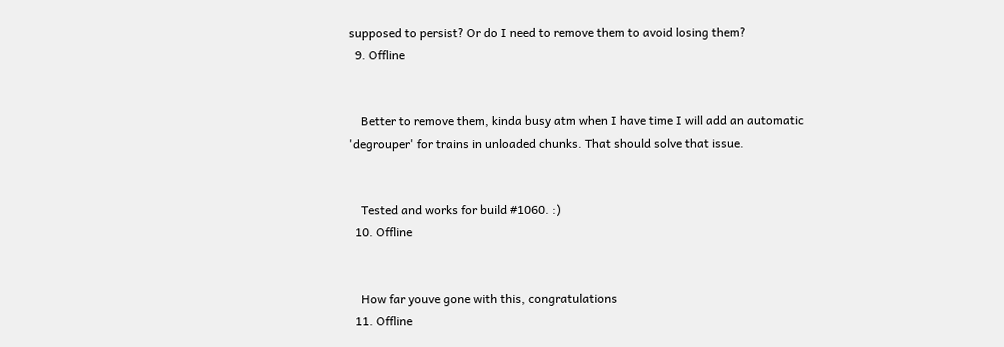supposed to persist? Or do I need to remove them to avoid losing them?
  9. Offline


    Better to remove them, kinda busy atm when I have time I will add an automatic 'degrouper' for trains in unloaded chunks. That should solve that issue.


    Tested and works for build #1060. :)
  10. Offline


    How far youve gone with this, congratulations
  11. Offline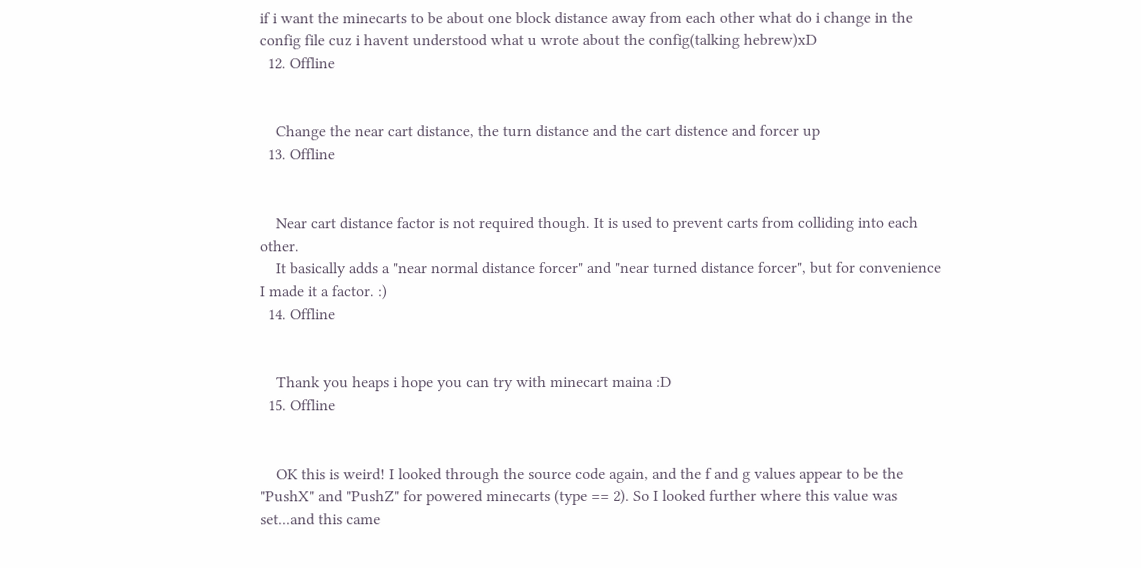if i want the minecarts to be about one block distance away from each other what do i change in the config file cuz i havent understood what u wrote about the config(talking hebrew)xD
  12. Offline


    Change the near cart distance, the turn distance and the cart distence and forcer up
  13. Offline


    Near cart distance factor is not required though. It is used to prevent carts from colliding into each other.
    It basically adds a "near normal distance forcer" and "near turned distance forcer", but for convenience I made it a factor. :)
  14. Offline


    Thank you heaps i hope you can try with minecart maina :D
  15. Offline


    OK this is weird! I looked through the source code again, and the f and g values appear to be the "PushX" and "PushZ" for powered minecarts (type == 2). So I looked further where this value was set...and this came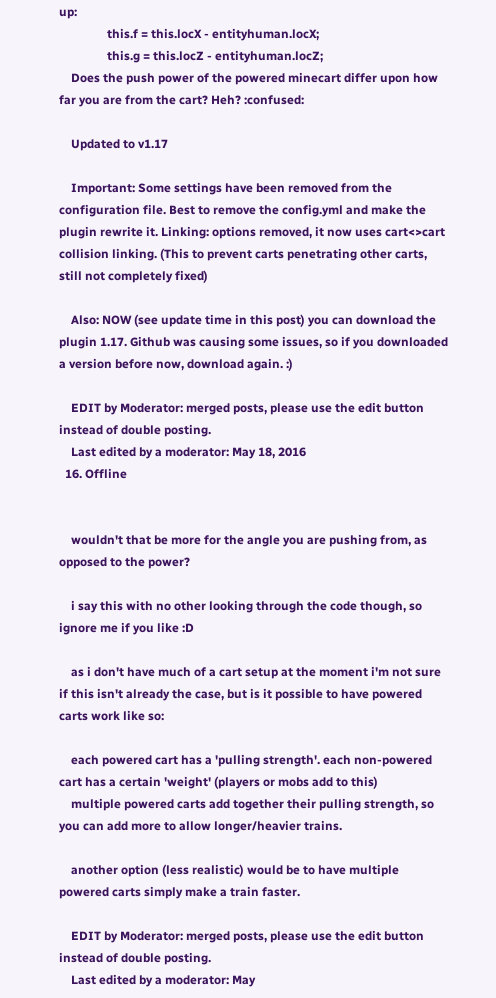up:
                this.f = this.locX - entityhuman.locX;
                this.g = this.locZ - entityhuman.locZ;
    Does the push power of the powered minecart differ upon how far you are from the cart? Heh? :confused:

    Updated to v1.17

    Important: Some settings have been removed from the configuration file. Best to remove the config.yml and make the plugin rewrite it. Linking: options removed, it now uses cart<>cart collision linking. (This to prevent carts penetrating other carts, still not completely fixed)

    Also: NOW (see update time in this post) you can download the plugin 1.17. Github was causing some issues, so if you downloaded a version before now, download again. :)

    EDIT by Moderator: merged posts, please use the edit button instead of double posting.
    Last edited by a moderator: May 18, 2016
  16. Offline


    wouldn't that be more for the angle you are pushing from, as opposed to the power?

    i say this with no other looking through the code though, so ignore me if you like :D

    as i don't have much of a cart setup at the moment i'm not sure if this isn't already the case, but is it possible to have powered carts work like so:

    each powered cart has a 'pulling strength'. each non-powered cart has a certain 'weight' (players or mobs add to this)
    multiple powered carts add together their pulling strength, so you can add more to allow longer/heavier trains.

    another option (less realistic) would be to have multiple powered carts simply make a train faster.

    EDIT by Moderator: merged posts, please use the edit button instead of double posting.
    Last edited by a moderator: May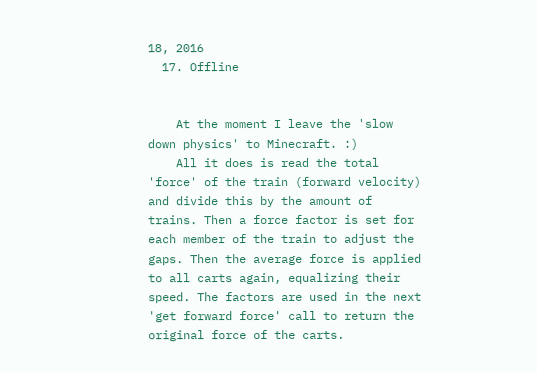18, 2016
  17. Offline


    At the moment I leave the 'slow down physics' to Minecraft. :)
    All it does is read the total 'force' of the train (forward velocity) and divide this by the amount of trains. Then a force factor is set for each member of the train to adjust the gaps. Then the average force is applied to all carts again, equalizing their speed. The factors are used in the next 'get forward force' call to return the original force of the carts.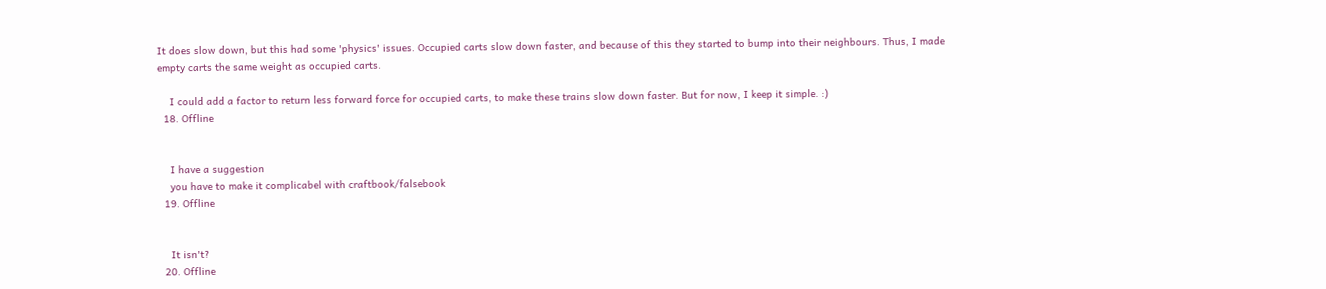It does slow down, but this had some 'physics' issues. Occupied carts slow down faster, and because of this they started to bump into their neighbours. Thus, I made empty carts the same weight as occupied carts.

    I could add a factor to return less forward force for occupied carts, to make these trains slow down faster. But for now, I keep it simple. :)
  18. Offline


    I have a suggestion
    you have to make it complicabel with craftbook/falsebook
  19. Offline


    It isn't?
  20. Offline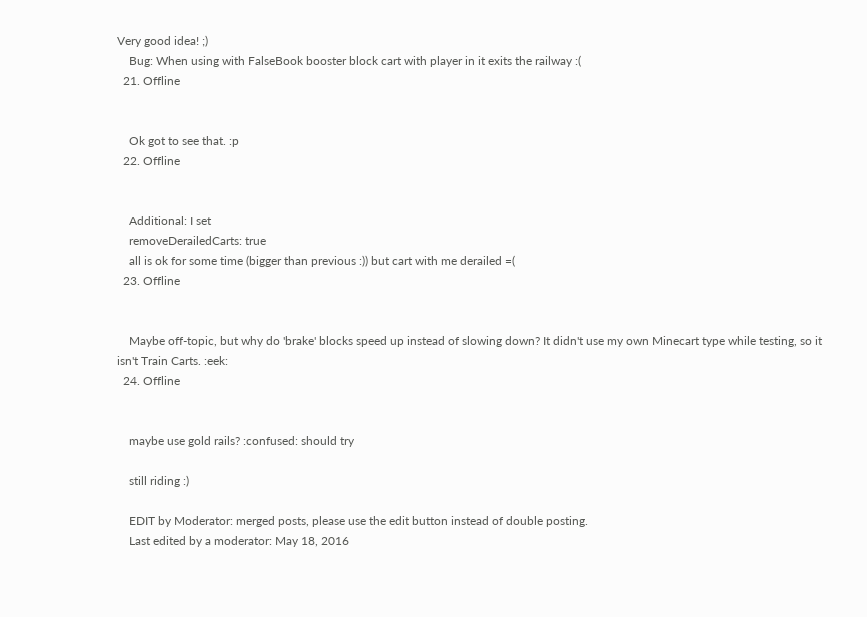Very good idea! ;)
    Bug: When using with FalseBook booster block cart with player in it exits the railway :(
  21. Offline


    Ok got to see that. :p
  22. Offline


    Additional: I set
    removeDerailedCarts: true
    all is ok for some time (bigger than previous :)) but cart with me derailed =(
  23. Offline


    Maybe off-topic, but why do 'brake' blocks speed up instead of slowing down? It didn't use my own Minecart type while testing, so it isn't Train Carts. :eek:
  24. Offline


    maybe use gold rails? :confused: should try

    still riding :)

    EDIT by Moderator: merged posts, please use the edit button instead of double posting.
    Last edited by a moderator: May 18, 2016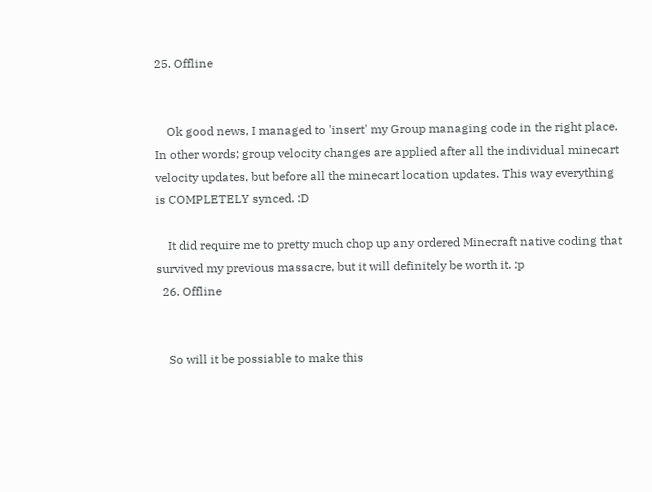25. Offline


    Ok good news, I managed to 'insert' my Group managing code in the right place. In other words; group velocity changes are applied after all the individual minecart velocity updates, but before all the minecart location updates. This way everything is COMPLETELY synced. :D

    It did require me to pretty much chop up any ordered Minecraft native coding that survived my previous massacre, but it will definitely be worth it. :p
  26. Offline


    So will it be possiable to make this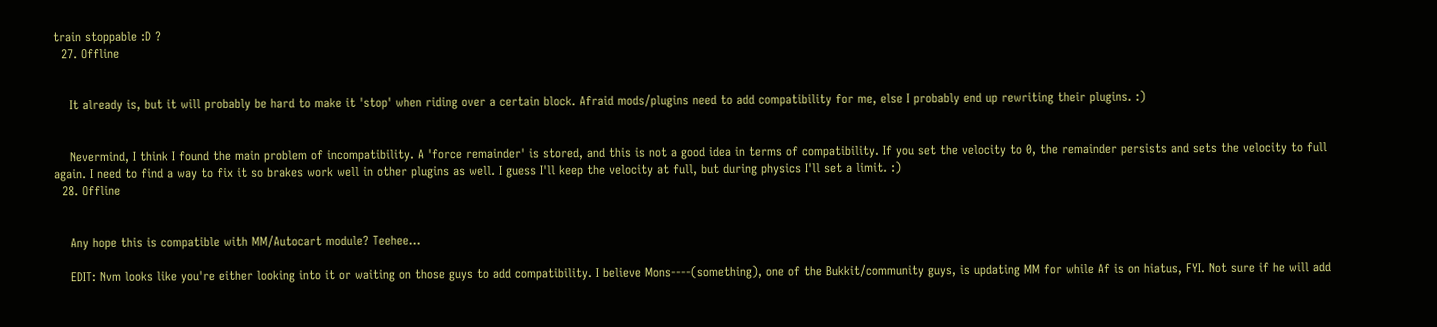train stoppable :D ?
  27. Offline


    It already is, but it will probably be hard to make it 'stop' when riding over a certain block. Afraid mods/plugins need to add compatibility for me, else I probably end up rewriting their plugins. :)


    Nevermind, I think I found the main problem of incompatibility. A 'force remainder' is stored, and this is not a good idea in terms of compatibility. If you set the velocity to 0, the remainder persists and sets the velocity to full again. I need to find a way to fix it so brakes work well in other plugins as well. I guess I'll keep the velocity at full, but during physics I'll set a limit. :)
  28. Offline


    Any hope this is compatible with MM/Autocart module? Teehee...

    EDIT: Nvm looks like you're either looking into it or waiting on those guys to add compatibility. I believe Mons----(something), one of the Bukkit/community guys, is updating MM for while Af is on hiatus, FYI. Not sure if he will add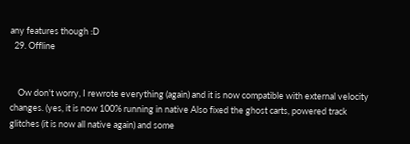any features though :D
  29. Offline


    Ow don't worry, I rewrote everything (again) and it is now compatible with external velocity changes. (yes, it is now 100% running in native Also fixed the ghost carts, powered track glitches (it is now all native again) and some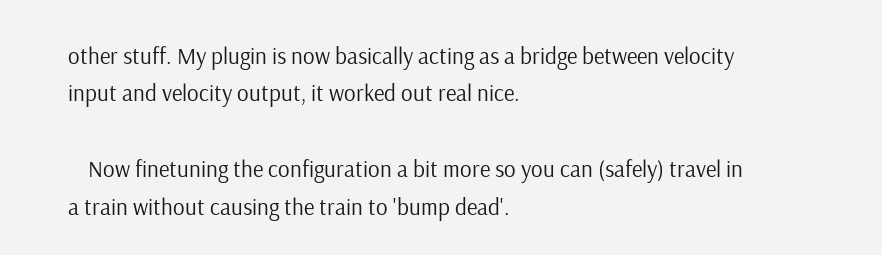other stuff. My plugin is now basically acting as a bridge between velocity input and velocity output, it worked out real nice.

    Now finetuning the configuration a bit more so you can (safely) travel in a train without causing the train to 'bump dead'.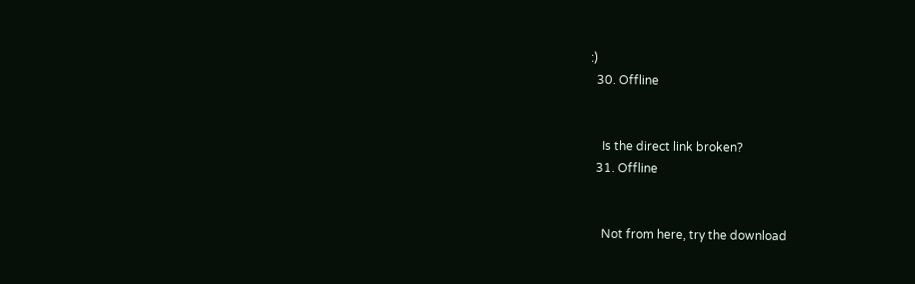:)
  30. Offline


    Is the direct link broken?
  31. Offline


    Not from here, try the download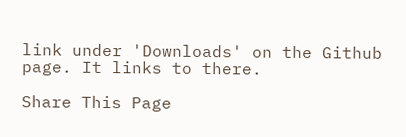link under 'Downloads' on the Github page. It links to there.

Share This Page